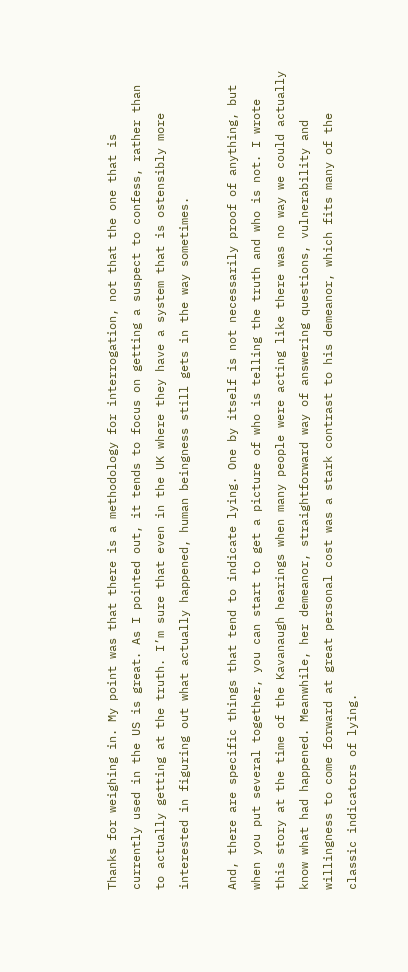Thanks for weighing in. My point was that there is a methodology for interrogation, not that the one that is currently used in the US is great. As I pointed out, it tends to focus on getting a suspect to confess, rather than to actually getting at the truth. I’m sure that even in the UK where they have a system that is ostensibly more interested in figuring out what actually happened, human beingness still gets in the way sometimes.

And, there are specific things that tend to indicate lying. One by itself is not necessarily proof of anything, but when you put several together, you can start to get a picture of who is telling the truth and who is not. I wrote this story at the time of the Kavanaugh hearings when many people were acting like there was no way we could actually know what had happened. Meanwhile, her demeanor, straightforward way of answering questions, vulnerability and willingness to come forward at great personal cost was a stark contrast to his demeanor, which fits many of the classic indicators of lying.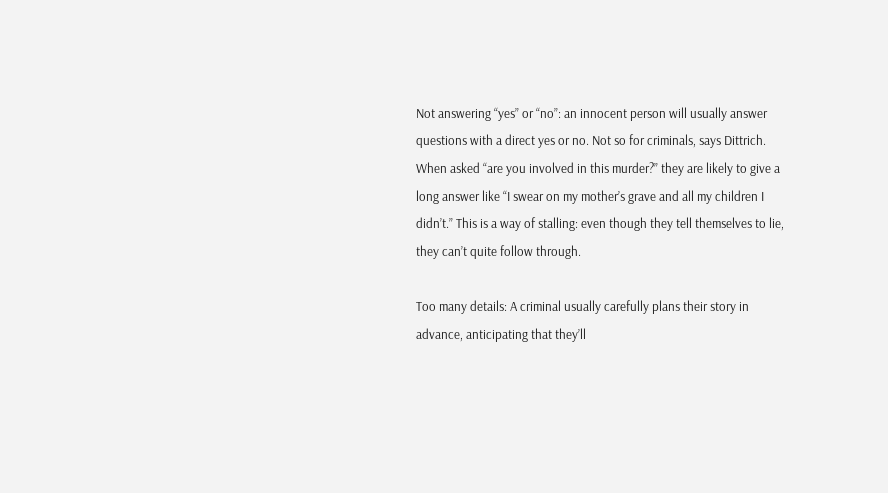Not answering “yes” or “no”: an innocent person will usually answer questions with a direct yes or no. Not so for criminals, says Dittrich. When asked “are you involved in this murder?” they are likely to give a long answer like “I swear on my mother’s grave and all my children I didn’t.” This is a way of stalling: even though they tell themselves to lie, they can’t quite follow through.

Too many details: A criminal usually carefully plans their story in advance, anticipating that they’ll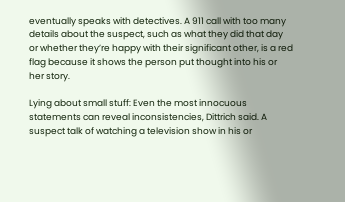eventually speaks with detectives. A 911 call with too many details about the suspect, such as what they did that day or whether they’re happy with their significant other, is a red flag because it shows the person put thought into his or her story.

Lying about small stuff: Even the most innocuous statements can reveal inconsistencies, Dittrich said. A suspect talk of watching a television show in his or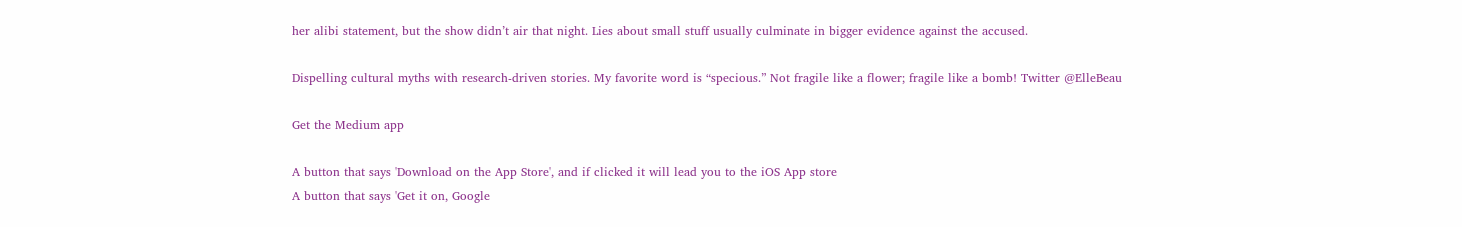her alibi statement, but the show didn’t air that night. Lies about small stuff usually culminate in bigger evidence against the accused.

Dispelling cultural myths with research-driven stories. My favorite word is “specious.” Not fragile like a flower; fragile like a bomb! Twitter @ElleBeau

Get the Medium app

A button that says 'Download on the App Store', and if clicked it will lead you to the iOS App store
A button that says 'Get it on, Google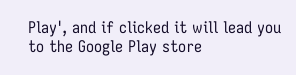Play', and if clicked it will lead you to the Google Play store